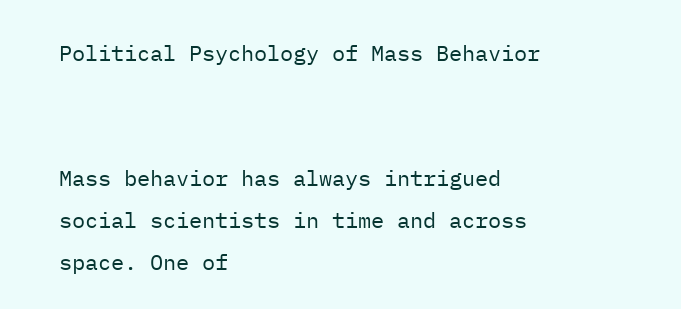Political Psychology of Mass Behavior


Mass behavior has always intrigued social scientists in time and across space. One of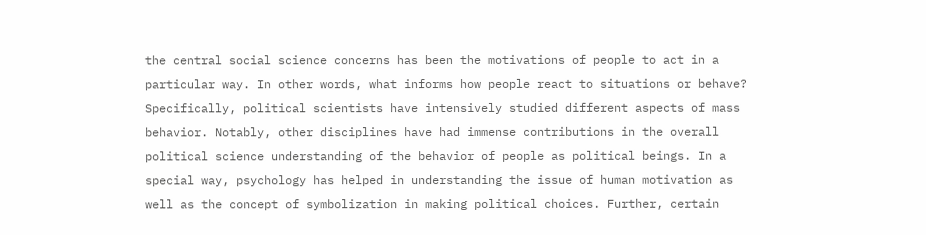the central social science concerns has been the motivations of people to act in a particular way. In other words, what informs how people react to situations or behave? Specifically, political scientists have intensively studied different aspects of mass behavior. Notably, other disciplines have had immense contributions in the overall political science understanding of the behavior of people as political beings. In a special way, psychology has helped in understanding the issue of human motivation as well as the concept of symbolization in making political choices. Further, certain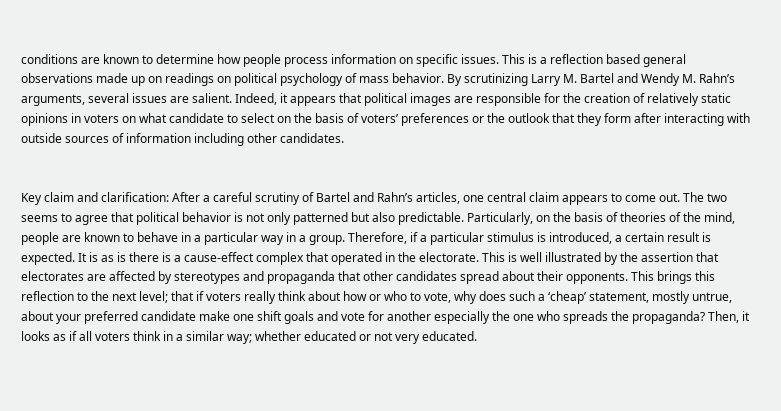conditions are known to determine how people process information on specific issues. This is a reflection based general observations made up on readings on political psychology of mass behavior. By scrutinizing Larry M. Bartel and Wendy M. Rahn’s arguments, several issues are salient. Indeed, it appears that political images are responsible for the creation of relatively static opinions in voters on what candidate to select on the basis of voters’ preferences or the outlook that they form after interacting with outside sources of information including other candidates.


Key claim and clarification: After a careful scrutiny of Bartel and Rahn’s articles, one central claim appears to come out. The two seems to agree that political behavior is not only patterned but also predictable. Particularly, on the basis of theories of the mind, people are known to behave in a particular way in a group. Therefore, if a particular stimulus is introduced, a certain result is expected. It is as is there is a cause-effect complex that operated in the electorate. This is well illustrated by the assertion that electorates are affected by stereotypes and propaganda that other candidates spread about their opponents. This brings this reflection to the next level; that if voters really think about how or who to vote, why does such a ‘cheap’ statement, mostly untrue, about your preferred candidate make one shift goals and vote for another especially the one who spreads the propaganda? Then, it looks as if all voters think in a similar way; whether educated or not very educated.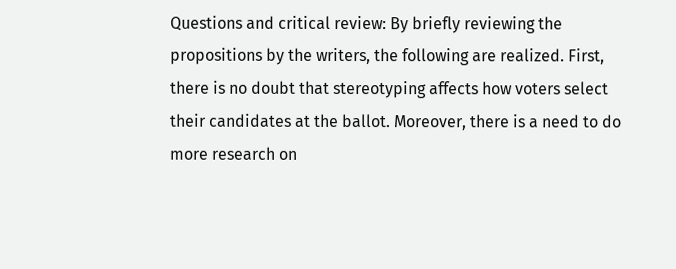Questions and critical review: By briefly reviewing the propositions by the writers, the following are realized. First, there is no doubt that stereotyping affects how voters select their candidates at the ballot. Moreover, there is a need to do more research on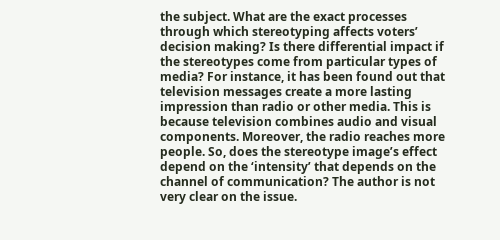the subject. What are the exact processes through which stereotyping affects voters’ decision making? Is there differential impact if the stereotypes come from particular types of media? For instance, it has been found out that television messages create a more lasting impression than radio or other media. This is because television combines audio and visual components. Moreover, the radio reaches more people. So, does the stereotype image’s effect depend on the ‘intensity’ that depends on the channel of communication? The author is not very clear on the issue.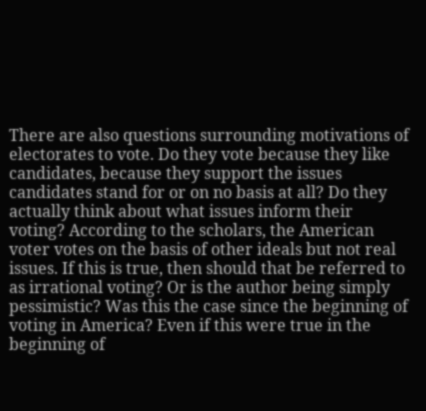There are also questions surrounding motivations of electorates to vote. Do they vote because they like candidates, because they support the issues candidates stand for or on no basis at all? Do they actually think about what issues inform their voting? According to the scholars, the American voter votes on the basis of other ideals but not real issues. If this is true, then should that be referred to as irrational voting? Or is the author being simply pessimistic? Was this the case since the beginning of voting in America? Even if this were true in the beginning of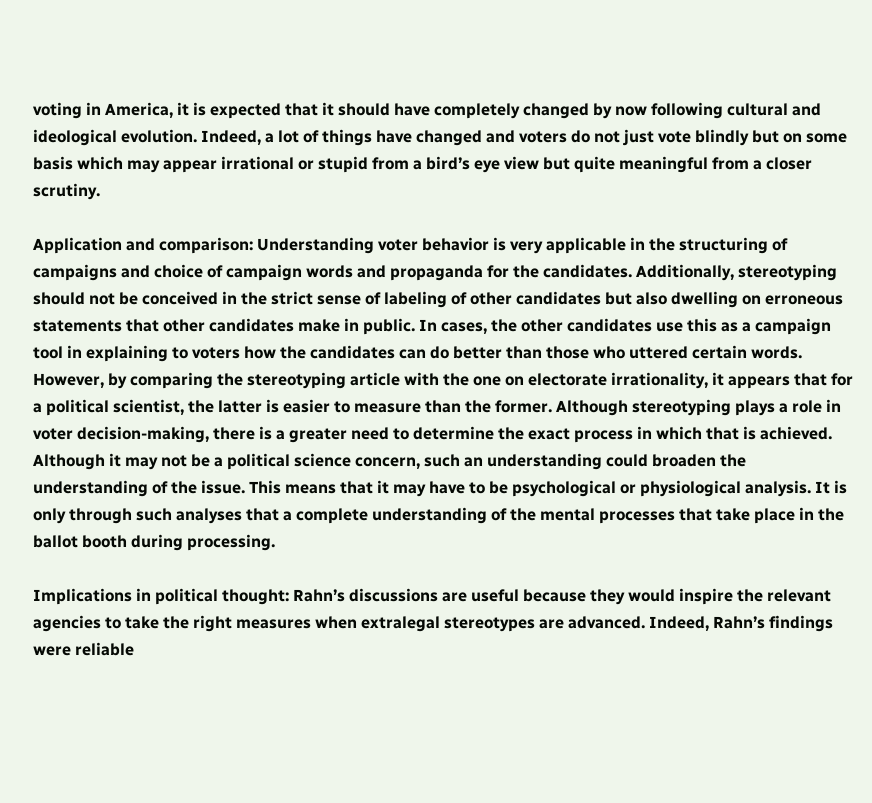voting in America, it is expected that it should have completely changed by now following cultural and ideological evolution. Indeed, a lot of things have changed and voters do not just vote blindly but on some basis which may appear irrational or stupid from a bird’s eye view but quite meaningful from a closer scrutiny.

Application and comparison: Understanding voter behavior is very applicable in the structuring of campaigns and choice of campaign words and propaganda for the candidates. Additionally, stereotyping should not be conceived in the strict sense of labeling of other candidates but also dwelling on erroneous statements that other candidates make in public. In cases, the other candidates use this as a campaign tool in explaining to voters how the candidates can do better than those who uttered certain words. However, by comparing the stereotyping article with the one on electorate irrationality, it appears that for a political scientist, the latter is easier to measure than the former. Although stereotyping plays a role in voter decision-making, there is a greater need to determine the exact process in which that is achieved. Although it may not be a political science concern, such an understanding could broaden the understanding of the issue. This means that it may have to be psychological or physiological analysis. It is only through such analyses that a complete understanding of the mental processes that take place in the ballot booth during processing.

Implications in political thought: Rahn’s discussions are useful because they would inspire the relevant agencies to take the right measures when extralegal stereotypes are advanced. Indeed, Rahn’s findings were reliable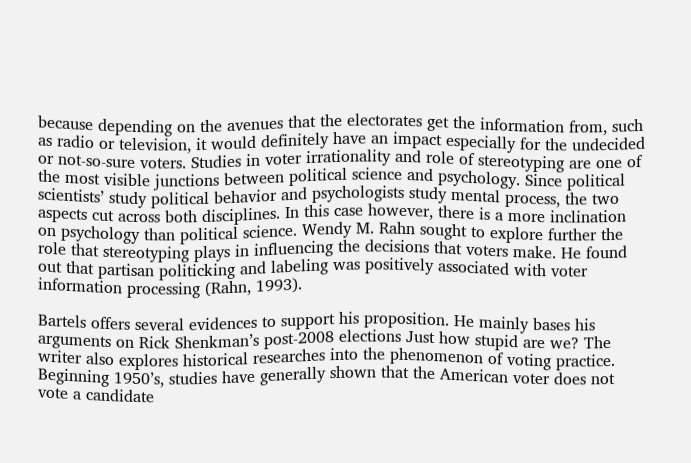because depending on the avenues that the electorates get the information from, such as radio or television, it would definitely have an impact especially for the undecided or not-so-sure voters. Studies in voter irrationality and role of stereotyping are one of the most visible junctions between political science and psychology. Since political scientists’ study political behavior and psychologists study mental process, the two aspects cut across both disciplines. In this case however, there is a more inclination on psychology than political science. Wendy M. Rahn sought to explore further the role that stereotyping plays in influencing the decisions that voters make. He found out that partisan politicking and labeling was positively associated with voter information processing (Rahn, 1993).

Bartels offers several evidences to support his proposition. He mainly bases his arguments on Rick Shenkman’s post-2008 elections Just how stupid are we? The writer also explores historical researches into the phenomenon of voting practice. Beginning 1950’s, studies have generally shown that the American voter does not vote a candidate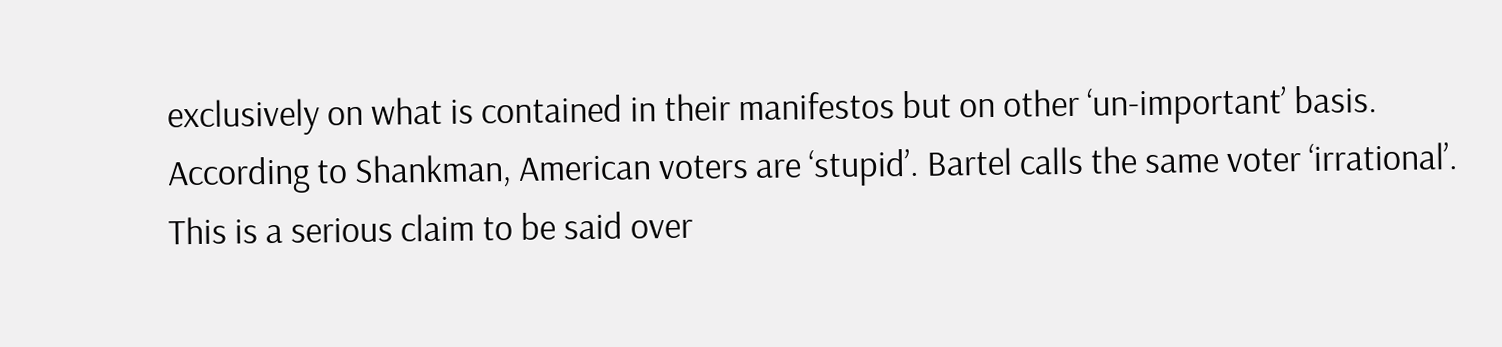exclusively on what is contained in their manifestos but on other ‘un-important’ basis. According to Shankman, American voters are ‘stupid’. Bartel calls the same voter ‘irrational’. This is a serious claim to be said over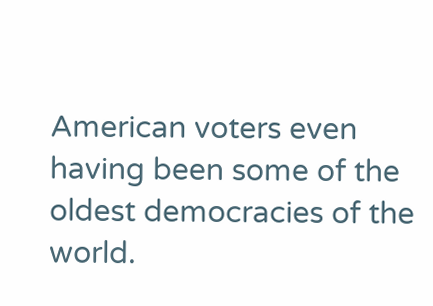American voters even having been some of the oldest democracies of the world.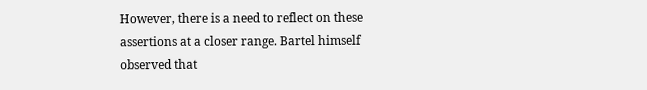However, there is a need to reflect on these assertions at a closer range. Bartel himself observed that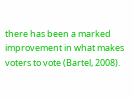there has been a marked improvement in what makes voters to vote (Bartel, 2008).